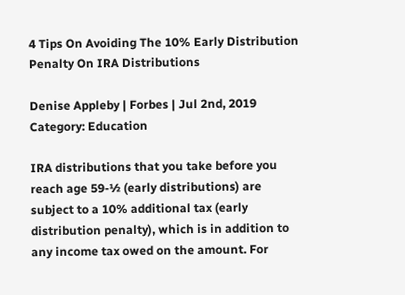4 Tips On Avoiding The 10% Early Distribution Penalty On IRA Distributions

Denise Appleby | Forbes | Jul 2nd, 2019
Category: Education

IRA distributions that you take before you reach age 59-½ (early distributions) are subject to a 10% additional tax (early distribution penalty), which is in addition to any income tax owed on the amount. For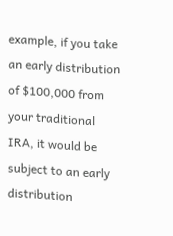example, if you take an early distribution of $100,000 from your traditional IRA, it would be subject to an early distribution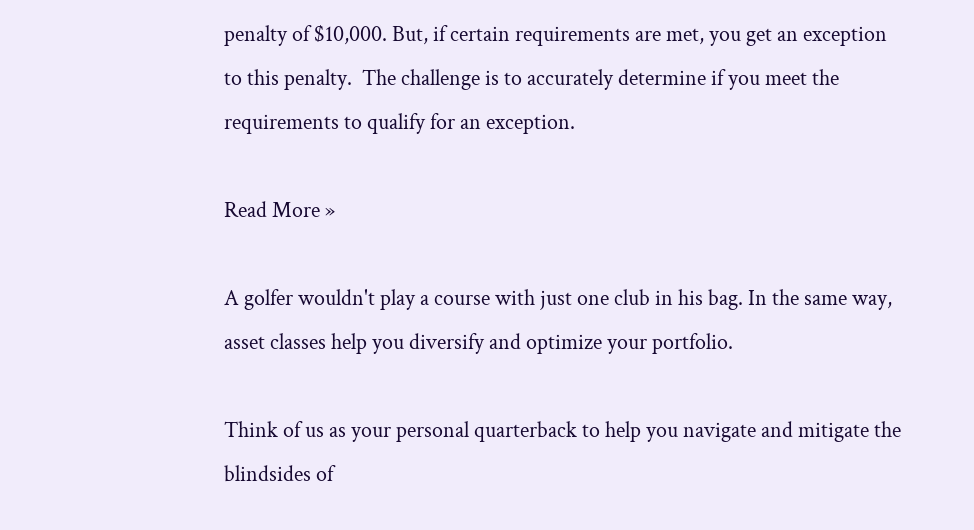penalty of $10,000. But, if certain requirements are met, you get an exception to this penalty.  The challenge is to accurately determine if you meet the requirements to qualify for an exception.

Read More »

A golfer wouldn't play a course with just one club in his bag. In the same way, asset classes help you diversify and optimize your portfolio.

Think of us as your personal quarterback to help you navigate and mitigate the blindsides of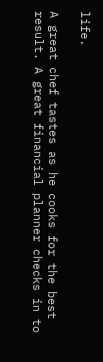life.

A great chef tastes as he cooks for the best result. A great financial planner checks in to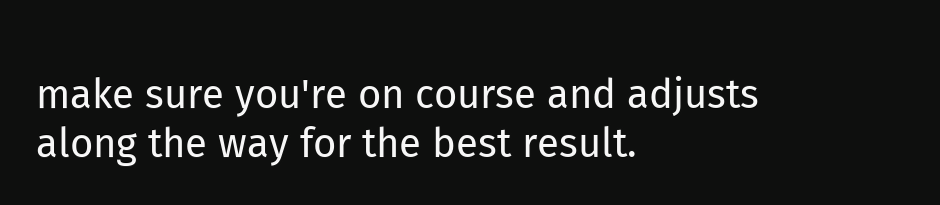make sure you're on course and adjusts along the way for the best result.